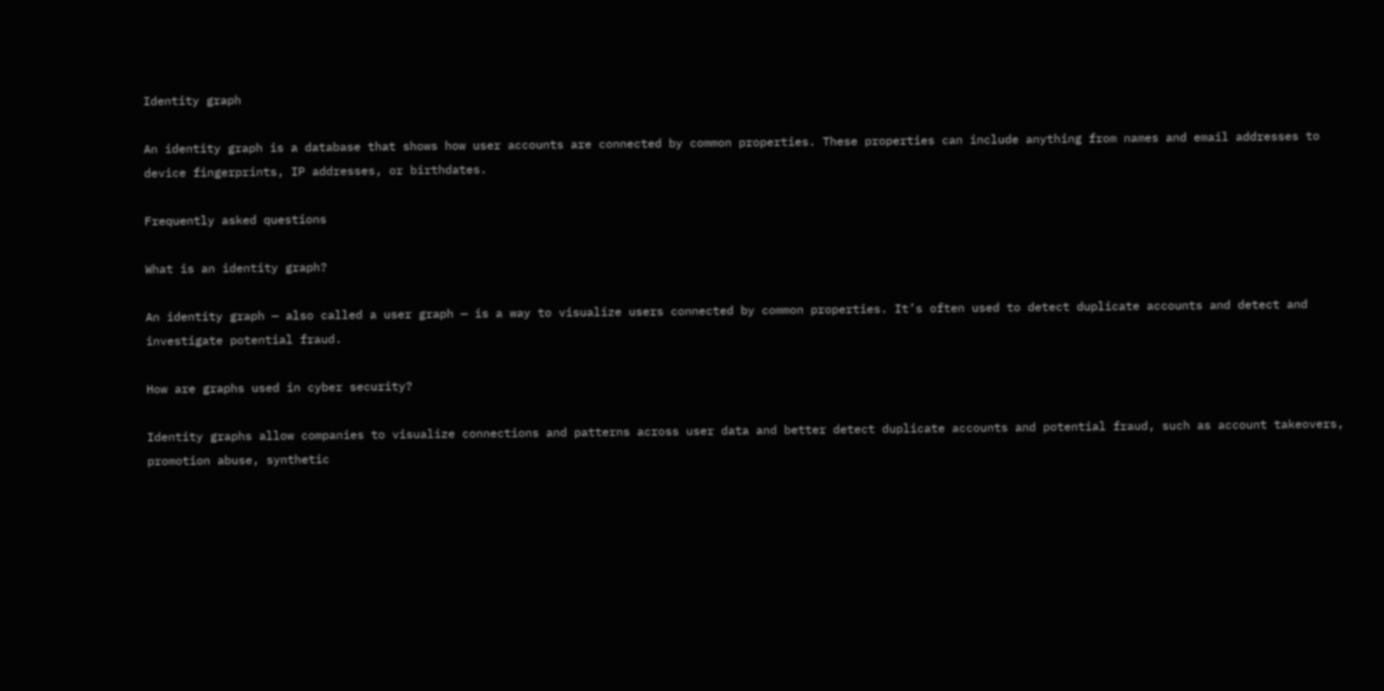Identity graph

An identity graph is a database that shows how user accounts are connected by common properties. These properties can include anything from names and email addresses to device fingerprints, IP addresses, or birthdates.

Frequently asked questions

What is an identity graph?

An identity graph — also called a user graph — is a way to visualize users connected by common properties. It’s often used to detect duplicate accounts and detect and investigate potential fraud.

How are graphs used in cyber security?

Identity graphs allow companies to visualize connections and patterns across user data and better detect duplicate accounts and potential fraud, such as account takeovers, promotion abuse, synthetic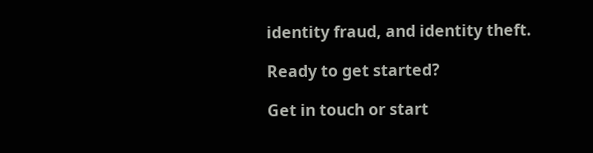identity fraud, and identity theft.

Ready to get started?

Get in touch or start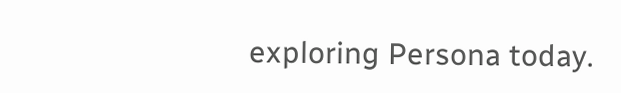exploring Persona today.